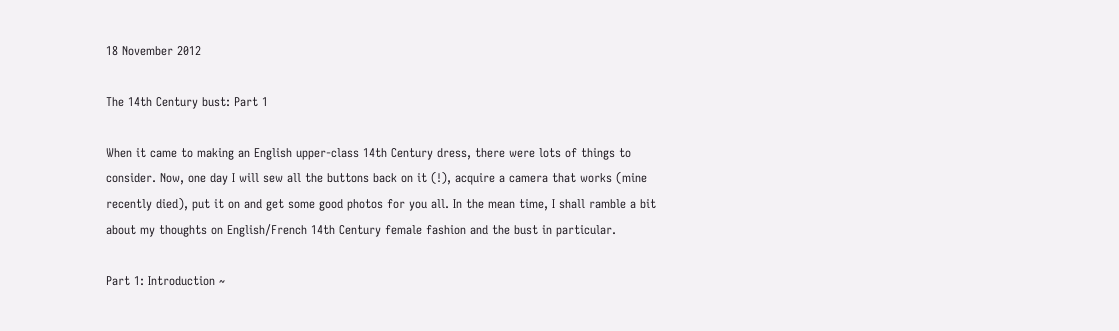18 November 2012

The 14th Century bust: Part 1

When it came to making an English upper-class 14th Century dress, there were lots of things to consider. Now, one day I will sew all the buttons back on it (!), acquire a camera that works (mine recently died), put it on and get some good photos for you all. In the mean time, I shall ramble a bit about my thoughts on English/French 14th Century female fashion and the bust in particular.

Part 1: Introduction ~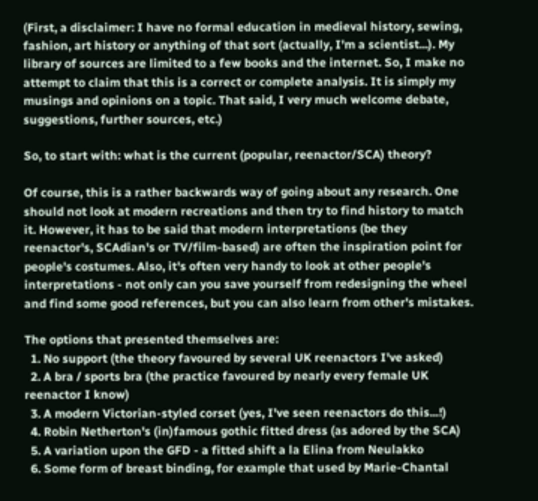(First, a disclaimer: I have no formal education in medieval history, sewing, fashion, art history or anything of that sort (actually, I'm a scientist...). My library of sources are limited to a few books and the internet. So, I make no attempt to claim that this is a correct or complete analysis. It is simply my musings and opinions on a topic. That said, I very much welcome debate, suggestions, further sources, etc.)

So, to start with: what is the current (popular, reenactor/SCA) theory?

Of course, this is a rather backwards way of going about any research. One should not look at modern recreations and then try to find history to match it. However, it has to be said that modern interpretations (be they reenactor's, SCAdian's or TV/film-based) are often the inspiration point for people's costumes. Also, it's often very handy to look at other people's interpretations - not only can you save yourself from redesigning the wheel and find some good references, but you can also learn from other's mistakes.

The options that presented themselves are:
  1. No support (the theory favoured by several UK reenactors I've asked)
  2. A bra / sports bra (the practice favoured by nearly every female UK reenactor I know)
  3. A modern Victorian-styled corset (yes, I've seen reenactors do this...!)
  4. Robin Netherton's (in)famous gothic fitted dress (as adored by the SCA)
  5. A variation upon the GFD - a fitted shift a la Elina from Neulakko
  6. Some form of breast binding, for example that used by Marie-Chantal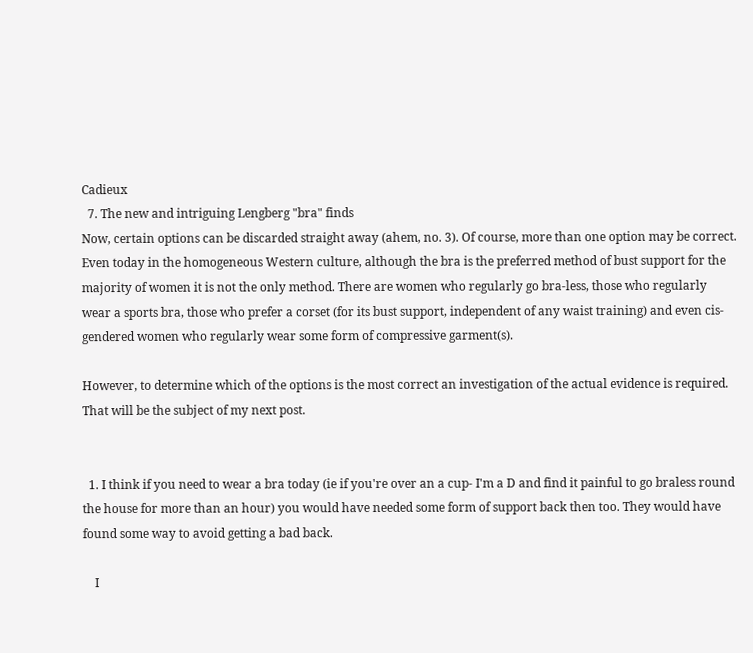Cadieux
  7. The new and intriguing Lengberg "bra" finds
Now, certain options can be discarded straight away (ahem, no. 3). Of course, more than one option may be correct. Even today in the homogeneous Western culture, although the bra is the preferred method of bust support for the majority of women it is not the only method. There are women who regularly go bra-less, those who regularly wear a sports bra, those who prefer a corset (for its bust support, independent of any waist training) and even cis-gendered women who regularly wear some form of compressive garment(s).

However, to determine which of the options is the most correct an investigation of the actual evidence is required. That will be the subject of my next post.


  1. I think if you need to wear a bra today (ie if you're over an a cup- I'm a D and find it painful to go braless round the house for more than an hour) you would have needed some form of support back then too. They would have found some way to avoid getting a bad back.

    I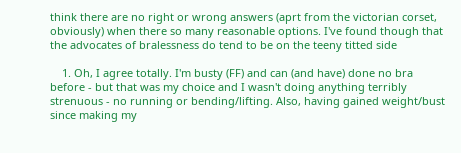think there are no right or wrong answers (aprt from the victorian corset, obviously) when there so many reasonable options. I've found though that the advocates of bralessness do tend to be on the teeny titted side

    1. Oh, I agree totally. I'm busty (FF) and can (and have) done no bra before - but that was my choice and I wasn't doing anything terribly strenuous - no running or bending/lifting. Also, having gained weight/bust since making my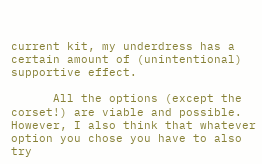current kit, my underdress has a certain amount of (unintentional) supportive effect.

      All the options (except the corset!) are viable and possible. However, I also think that whatever option you chose you have to also try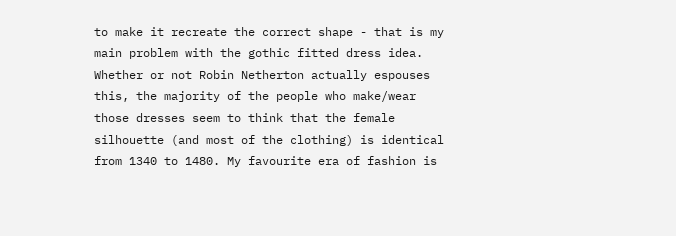to make it recreate the correct shape - that is my main problem with the gothic fitted dress idea. Whether or not Robin Netherton actually espouses this, the majority of the people who make/wear those dresses seem to think that the female silhouette (and most of the clothing) is identical from 1340 to 1480. My favourite era of fashion is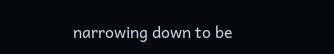narrowing down to be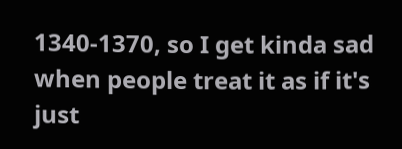1340-1370, so I get kinda sad when people treat it as if it's just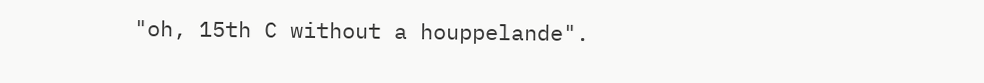"oh, 15th C without a houppelande".